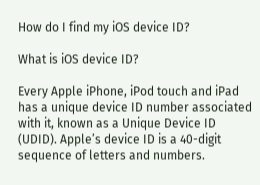How do I find my iOS device ID?

What is iOS device ID?

Every Apple iPhone, iPod touch and iPad has a unique device ID number associated with it, known as a Unique Device ID (UDID). Apple’s device ID is a 40-digit sequence of letters and numbers.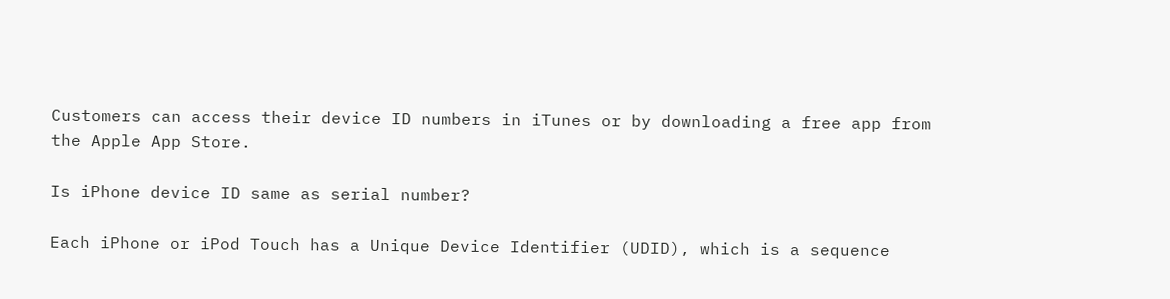Customers can access their device ID numbers in iTunes or by downloading a free app from the Apple App Store.

Is iPhone device ID same as serial number?

Each iPhone or iPod Touch has a Unique Device Identifier (UDID), which is a sequence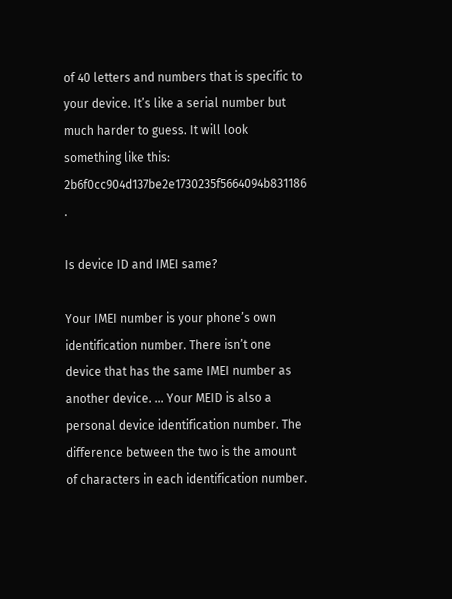of 40 letters and numbers that is specific to your device. It’s like a serial number but much harder to guess. It will look something like this: 2b6f0cc904d137be2e1730235f5664094b831186 .

Is device ID and IMEI same?

Your IMEI number is your phone’s own identification number. There isn’t one device that has the same IMEI number as another device. … Your MEID is also a personal device identification number. The difference between the two is the amount of characters in each identification number.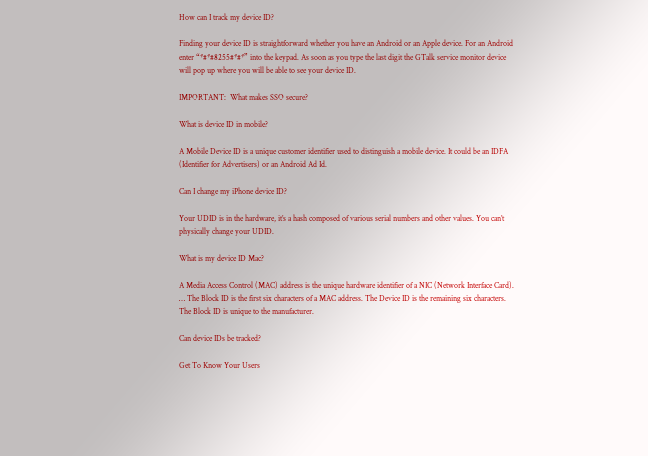How can I track my device ID?

Finding your device ID is straightforward whether you have an Android or an Apple device. For an Android enter “*#*#8255#*#*” into the keypad. As soon as you type the last digit the GTalk service monitor device will pop up where you will be able to see your device ID.

IMPORTANT:  What makes SSO secure?

What is device ID in mobile?

A Mobile Device ID is a unique customer identifier used to distinguish a mobile device. It could be an IDFA (Identifier for Advertisers) or an Android Ad Id.

Can I change my iPhone device ID?

Your UDID is in the hardware, it’s a hash composed of various serial numbers and other values. You can’t physically change your UDID.

What is my device ID Mac?

A Media Access Control (MAC) address is the unique hardware identifier of a NIC (Network Interface Card). … The Block ID is the first six characters of a MAC address. The Device ID is the remaining six characters. The Block ID is unique to the manufacturer.

Can device IDs be tracked?

Get To Know Your Users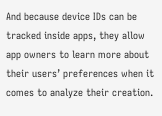And because device IDs can be tracked inside apps, they allow app owners to learn more about their users’ preferences when it comes to analyze their creation.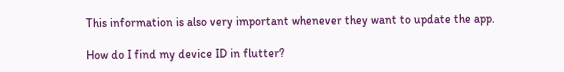This information is also very important whenever they want to update the app.

How do I find my device ID in flutter?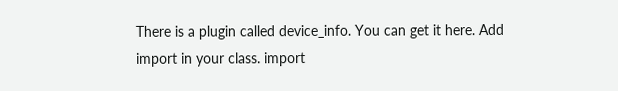There is a plugin called device_info. You can get it here. Add import in your class. import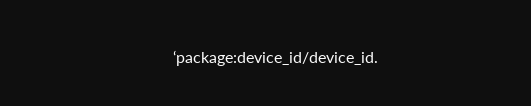‘package:device_id/device_id.